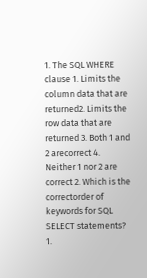1. The SQL WHERE clause 1. Limits the column data that are returned2. Limits the row data that are returned 3. Both 1 and 2 arecorrect 4. Neither 1 nor 2 are correct 2. Which is the correctorder of keywords for SQL SELECT statements? 1.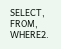SELECT, FROM, WHERE2.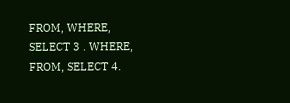FROM, WHERE, SELECT 3 . WHERE, FROM, SELECT 4.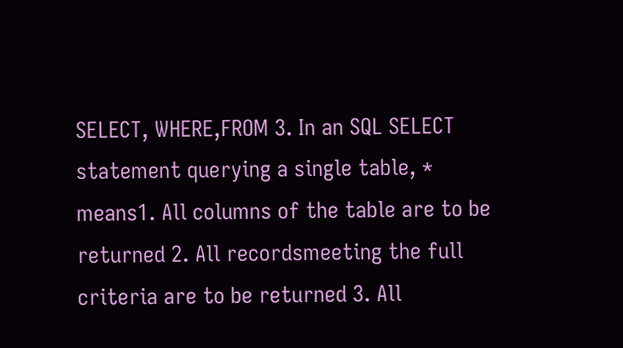SELECT, WHERE,FROM 3. In an SQL SELECT statement querying a single table, * means1. All columns of the table are to be returned 2. All recordsmeeting the full criteria are to be returned 3. All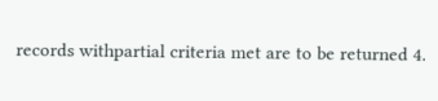records withpartial criteria met are to be returned 4.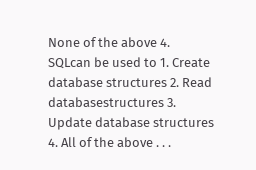None of the above 4. SQLcan be used to 1. Create database structures 2. Read databasestructures 3. Update database structures 4. All of the above . . .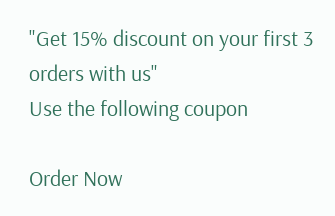"Get 15% discount on your first 3 orders with us"
Use the following coupon

Order Now